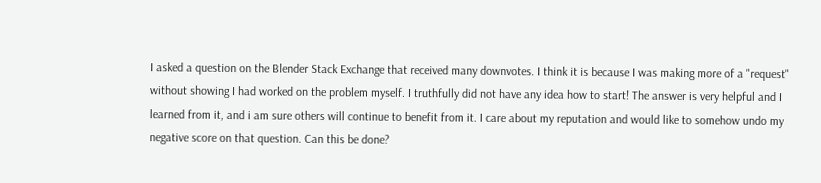I asked a question on the Blender Stack Exchange that received many downvotes. I think it is because I was making more of a "request" without showing I had worked on the problem myself. I truthfully did not have any idea how to start! The answer is very helpful and I learned from it, and i am sure others will continue to benefit from it. I care about my reputation and would like to somehow undo my negative score on that question. Can this be done?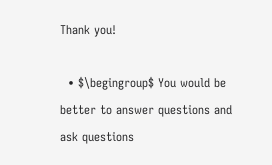Thank you!

  • $\begingroup$ You would be better to answer questions and ask questions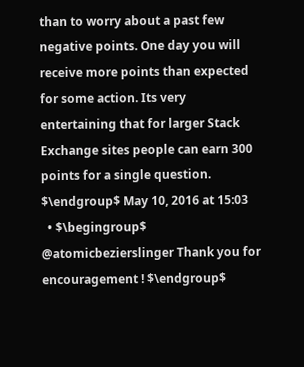than to worry about a past few negative points. One day you will receive more points than expected for some action. Its very entertaining that for larger Stack Exchange sites people can earn 300 points for a single question. $\endgroup$ May 10, 2016 at 15:03
  • $\begingroup$ @atomicbezierslinger Thank you for encouragement ! $\endgroup$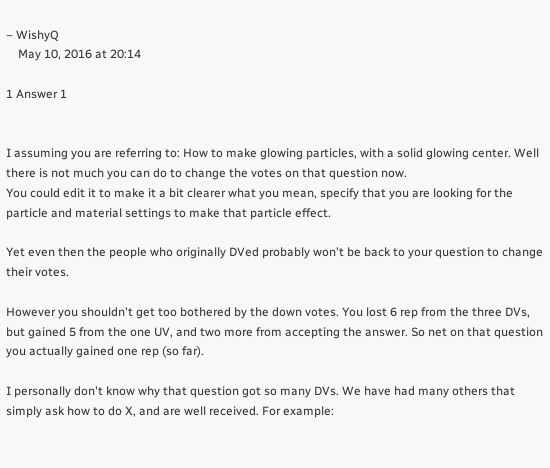– WishyQ
    May 10, 2016 at 20:14

1 Answer 1


I assuming you are referring to: How to make glowing particles, with a solid glowing center. Well there is not much you can do to change the votes on that question now.
You could edit it to make it a bit clearer what you mean, specify that you are looking for the particle and material settings to make that particle effect.

Yet even then the people who originally DVed probably won't be back to your question to change their votes.

However you shouldn't get too bothered by the down votes. You lost 6 rep from the three DVs, but gained 5 from the one UV, and two more from accepting the answer. So net on that question you actually gained one rep (so far).

I personally don't know why that question got so many DVs. We have had many others that simply ask how to do X, and are well received. For example: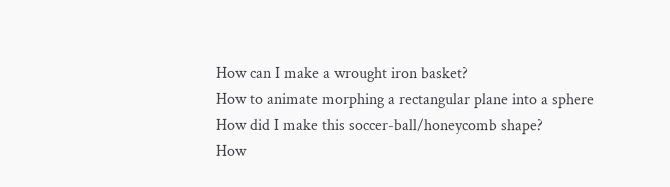How can I make a wrought iron basket?
How to animate morphing a rectangular plane into a sphere
How did I make this soccer-ball/honeycomb shape?
How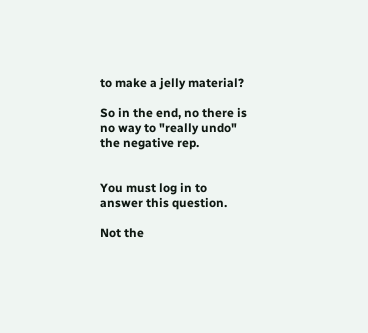to make a jelly material?

So in the end, no there is no way to "really undo" the negative rep.


You must log in to answer this question.

Not the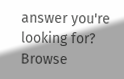answer you're looking for? Browse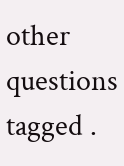other questions tagged .